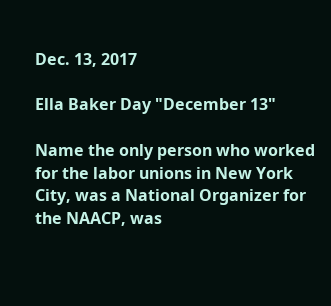Dec. 13, 2017

Ella Baker Day "December 13"

Name the only person who worked for the labor unions in New York City, was a National Organizer for the NAACP, was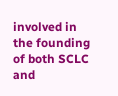involved in the founding of both SCLC and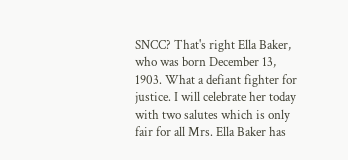SNCC? That's right Ella Baker, who was born December 13, 1903. What a defiant fighter for justice. I will celebrate her today with two salutes which is only fair for all Mrs. Ella Baker has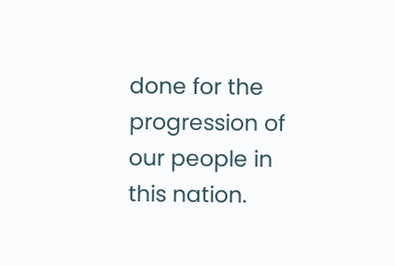done for the progression of our people in this nation.